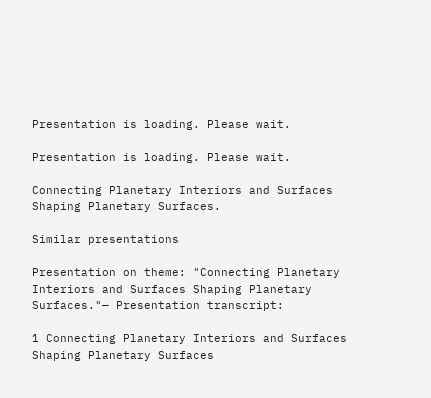Presentation is loading. Please wait.

Presentation is loading. Please wait.

Connecting Planetary Interiors and Surfaces Shaping Planetary Surfaces.

Similar presentations

Presentation on theme: "Connecting Planetary Interiors and Surfaces Shaping Planetary Surfaces."— Presentation transcript:

1 Connecting Planetary Interiors and Surfaces Shaping Planetary Surfaces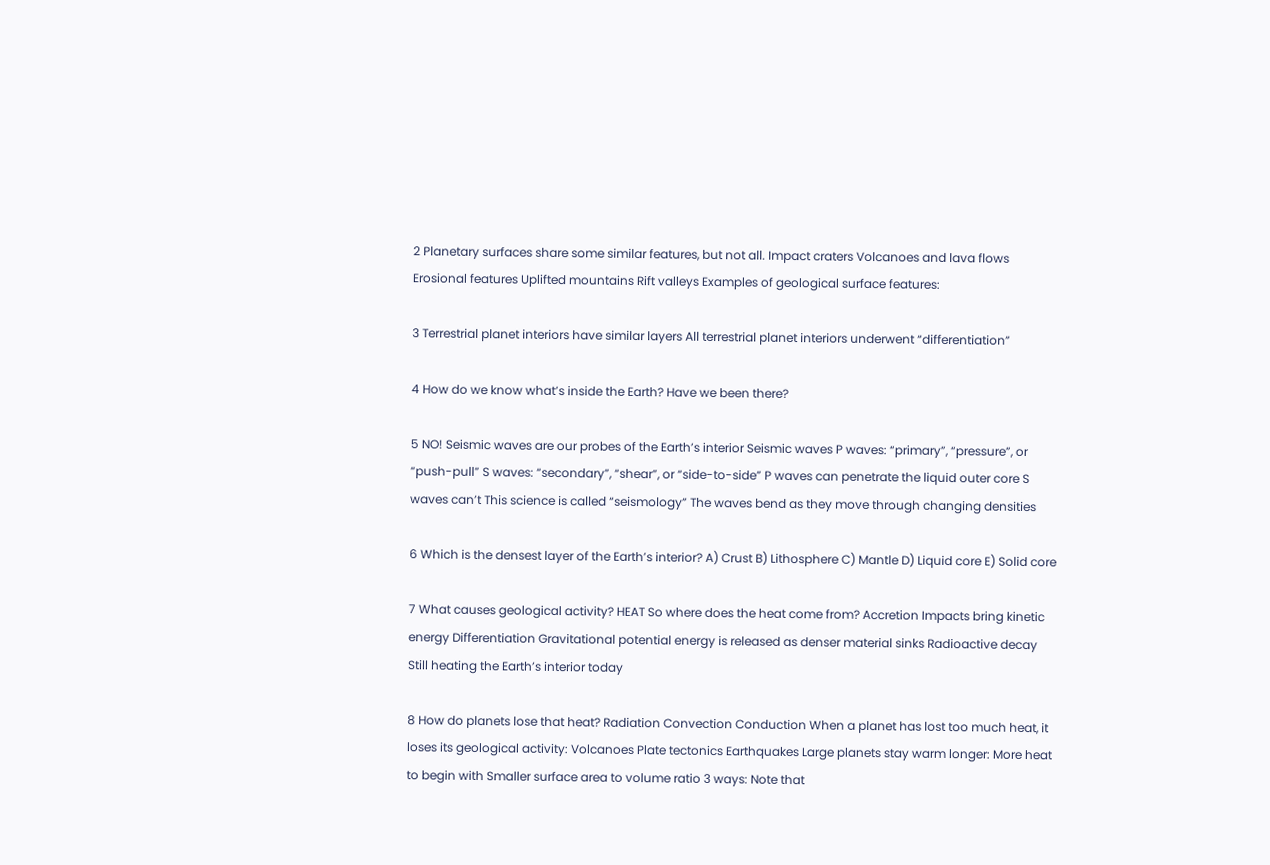2 Planetary surfaces share some similar features, but not all. Impact craters Volcanoes and lava flows Erosional features Uplifted mountains Rift valleys Examples of geological surface features:

3 Terrestrial planet interiors have similar layers All terrestrial planet interiors underwent “differentiation”

4 How do we know what’s inside the Earth? Have we been there?

5 NO! Seismic waves are our probes of the Earth’s interior Seismic waves P waves: “primary”, “pressure”, or “push-pull” S waves: “secondary”, “shear”, or “side-to-side” P waves can penetrate the liquid outer core S waves can’t This science is called “seismology” The waves bend as they move through changing densities

6 Which is the densest layer of the Earth’s interior? A) Crust B) Lithosphere C) Mantle D) Liquid core E) Solid core

7 What causes geological activity? HEAT So where does the heat come from? Accretion Impacts bring kinetic energy Differentiation Gravitational potential energy is released as denser material sinks Radioactive decay Still heating the Earth’s interior today

8 How do planets lose that heat? Radiation Convection Conduction When a planet has lost too much heat, it loses its geological activity: Volcanoes Plate tectonics Earthquakes Large planets stay warm longer: More heat to begin with Smaller surface area to volume ratio 3 ways: Note that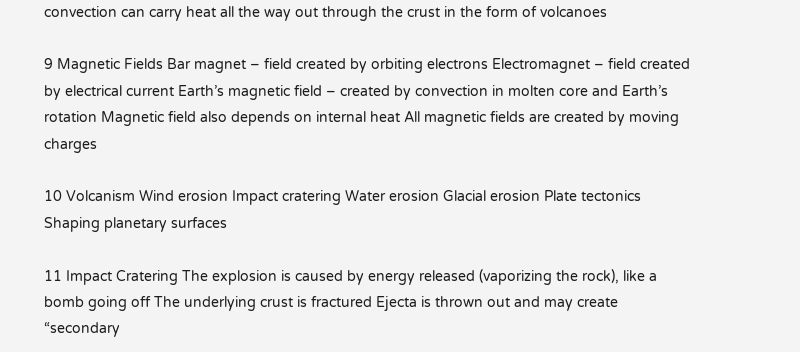convection can carry heat all the way out through the crust in the form of volcanoes

9 Magnetic Fields Bar magnet – field created by orbiting electrons Electromagnet – field created by electrical current Earth’s magnetic field – created by convection in molten core and Earth’s rotation Magnetic field also depends on internal heat All magnetic fields are created by moving charges

10 Volcanism Wind erosion Impact cratering Water erosion Glacial erosion Plate tectonics Shaping planetary surfaces

11 Impact Cratering The explosion is caused by energy released (vaporizing the rock), like a bomb going off The underlying crust is fractured Ejecta is thrown out and may create “secondary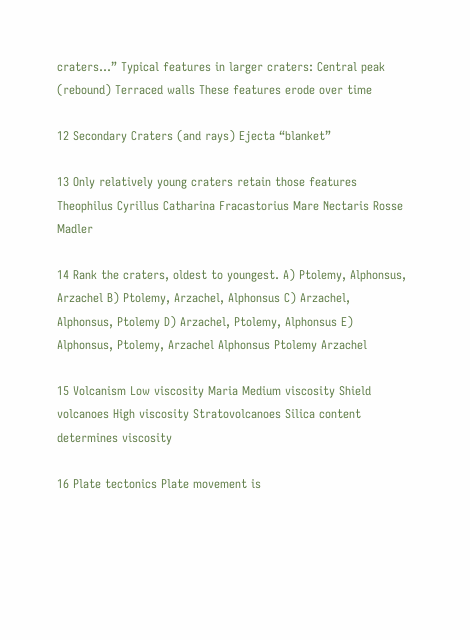craters…” Typical features in larger craters: Central peak (rebound) Terraced walls These features erode over time

12 Secondary Craters (and rays) Ejecta “blanket”

13 Only relatively young craters retain those features Theophilus Cyrillus Catharina Fracastorius Mare Nectaris Rosse Madler

14 Rank the craters, oldest to youngest. A) Ptolemy, Alphonsus, Arzachel B) Ptolemy, Arzachel, Alphonsus C) Arzachel, Alphonsus, Ptolemy D) Arzachel, Ptolemy, Alphonsus E) Alphonsus, Ptolemy, Arzachel Alphonsus Ptolemy Arzachel

15 Volcanism Low viscosity Maria Medium viscosity Shield volcanoes High viscosity Stratovolcanoes Silica content determines viscosity

16 Plate tectonics Plate movement is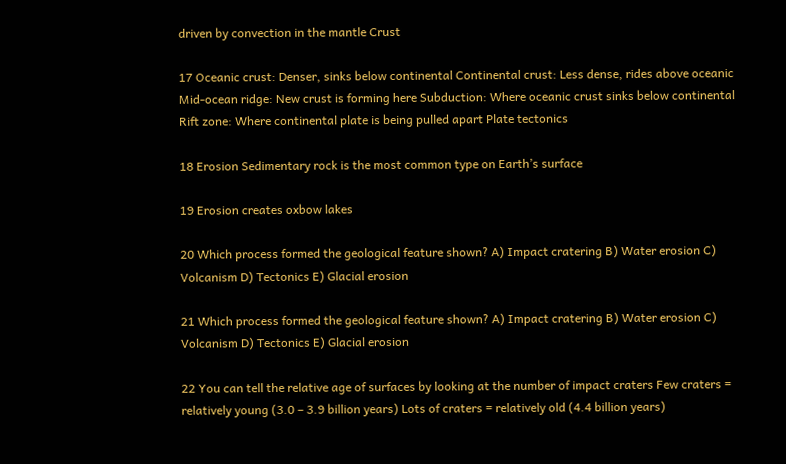driven by convection in the mantle Crust

17 Oceanic crust: Denser, sinks below continental Continental crust: Less dense, rides above oceanic Mid-ocean ridge: New crust is forming here Subduction: Where oceanic crust sinks below continental Rift zone: Where continental plate is being pulled apart Plate tectonics

18 Erosion Sedimentary rock is the most common type on Earth’s surface

19 Erosion creates oxbow lakes

20 Which process formed the geological feature shown? A) Impact cratering B) Water erosion C) Volcanism D) Tectonics E) Glacial erosion

21 Which process formed the geological feature shown? A) Impact cratering B) Water erosion C) Volcanism D) Tectonics E) Glacial erosion

22 You can tell the relative age of surfaces by looking at the number of impact craters Few craters = relatively young (3.0 – 3.9 billion years) Lots of craters = relatively old (4.4 billion years)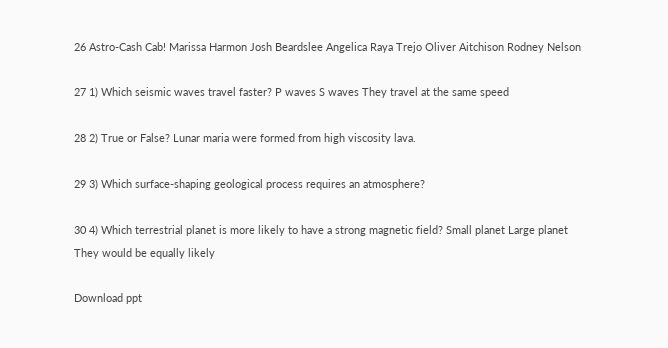26 Astro-Cash Cab! Marissa Harmon Josh Beardslee Angelica Raya Trejo Oliver Aitchison Rodney Nelson

27 1) Which seismic waves travel faster? P waves S waves They travel at the same speed

28 2) True or False? Lunar maria were formed from high viscosity lava.

29 3) Which surface-shaping geological process requires an atmosphere?

30 4) Which terrestrial planet is more likely to have a strong magnetic field? Small planet Large planet They would be equally likely

Download ppt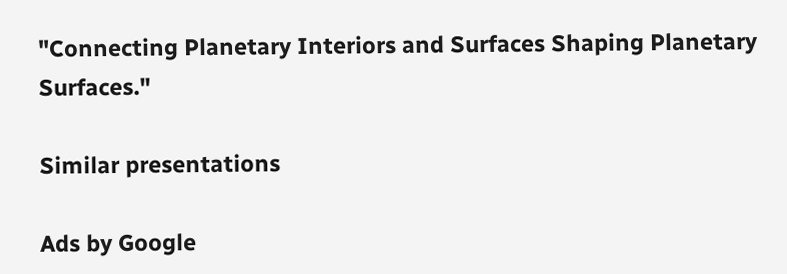"Connecting Planetary Interiors and Surfaces Shaping Planetary Surfaces."

Similar presentations

Ads by Google